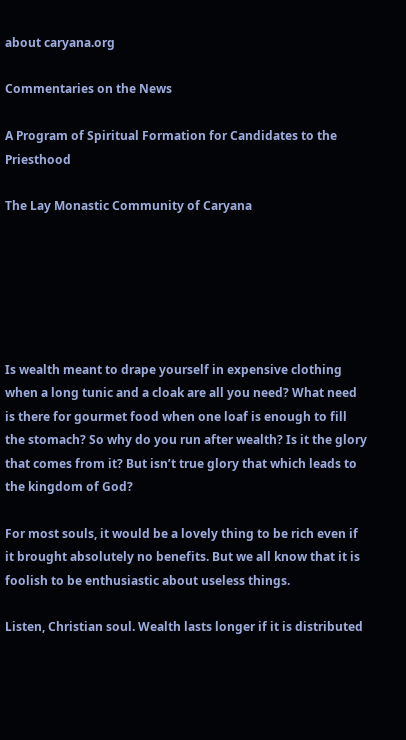about caryana.org

Commentaries on the News

A Program of Spiritual Formation for Candidates to the Priesthood

The Lay Monastic Community of Caryana






Is wealth meant to drape yourself in expensive clothing when a long tunic and a cloak are all you need? What need is there for gourmet food when one loaf is enough to fill the stomach? So why do you run after wealth? Is it the glory that comes from it? But isn’t true glory that which leads to the kingdom of God?

For most souls, it would be a lovely thing to be rich even if it brought absolutely no benefits. But we all know that it is foolish to be enthusiastic about useless things.

Listen, Christian soul. Wealth lasts longer if it is distributed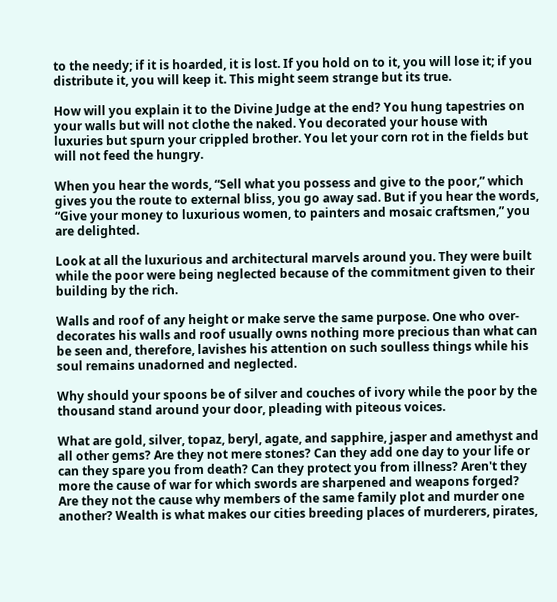to the needy; if it is hoarded, it is lost. If you hold on to it, you will lose it; if you distribute it, you will keep it. This might seem strange but its true.

How will you explain it to the Divine Judge at the end? You hung tapestries on your walls but will not clothe the naked. You decorated your house with luxuries but spurn your crippled brother. You let your corn rot in the fields but will not feed the hungry.

When you hear the words, “Sell what you possess and give to the poor,” which gives you the route to external bliss, you go away sad. But if you hear the words, “Give your money to luxurious women, to painters and mosaic craftsmen,” you are delighted.

Look at all the luxurious and architectural marvels around you. They were built while the poor were being neglected because of the commitment given to their building by the rich.

Walls and roof of any height or make serve the same purpose. One who over-decorates his walls and roof usually owns nothing more precious than what can be seen and, therefore, lavishes his attention on such soulless things while his soul remains unadorned and neglected.

Why should your spoons be of silver and couches of ivory while the poor by the thousand stand around your door, pleading with piteous voices.

What are gold, silver, topaz, beryl, agate, and sapphire, jasper and amethyst and all other gems? Are they not mere stones? Can they add one day to your life or can they spare you from death? Can they protect you from illness? Aren't they more the cause of war for which swords are sharpened and weapons forged?  Are they not the cause why members of the same family plot and murder one another? Wealth is what makes our cities breeding places of murderers, pirates,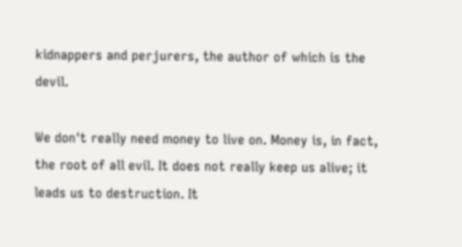kidnappers and perjurers, the author of which is the devil.

We don't really need money to live on. Money is, in fact, the root of all evil. It does not really keep us alive; it leads us to destruction. It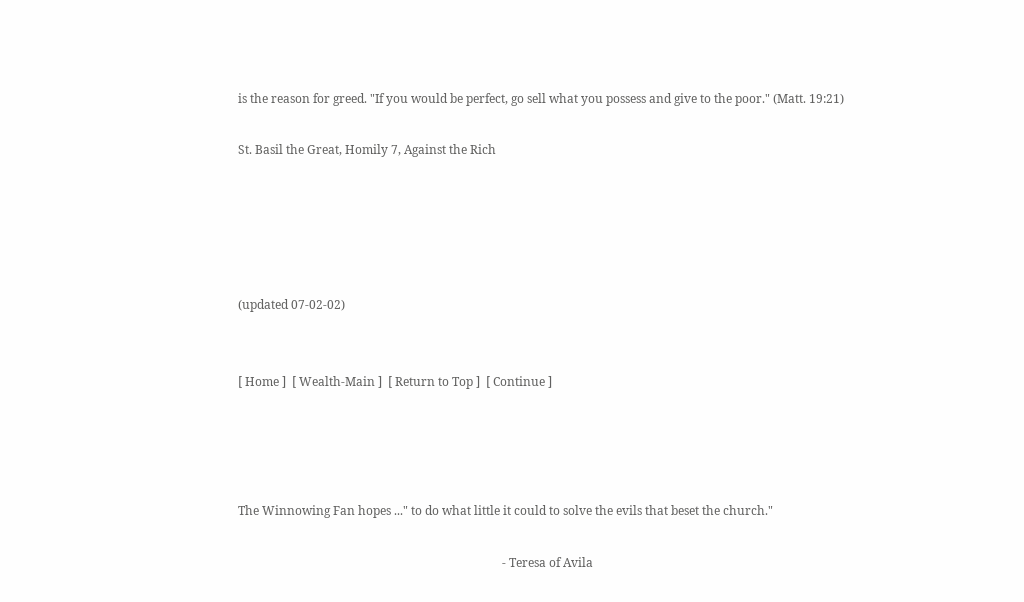is the reason for greed. "If you would be perfect, go sell what you possess and give to the poor." (Matt. 19:21)

St. Basil the Great, Homily 7, Against the Rich





(updated 07-02-02)


[ Home ]  [ Wealth-Main ]  [ Return to Top ]  [ Continue ]




The Winnowing Fan hopes ..." to do what little it could to solve the evils that beset the church."

                                                                                        - Teresa of Avila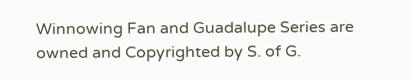Winnowing Fan and Guadalupe Series are owned and Copyrighted by S. of G.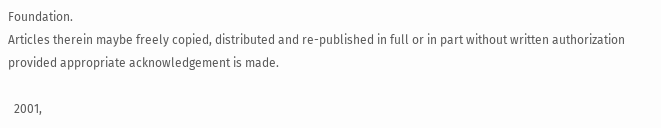Foundation.
Articles therein maybe freely copied, distributed and re-published in full or in part without written authorization provided appropriate acknowledgement is made.

  2001,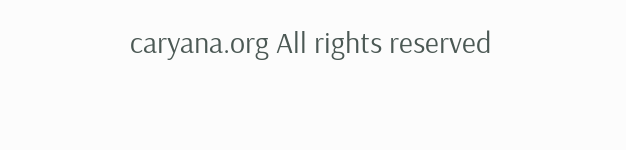caryana.org All rights reserved